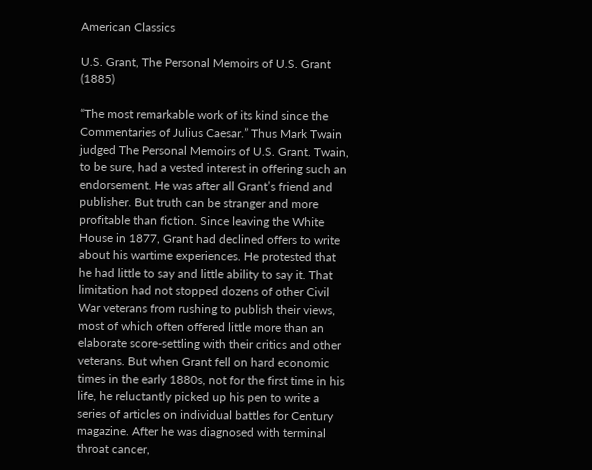American Classics

U.S. Grant, The Personal Memoirs of U.S. Grant (1885)

“The most remarkable work of its kind since the Commentaries of Julius Caesar.” Thus Mark Twain judged The Personal Memoirs of U.S. Grant. Twain, to be sure, had a vested interest in offering such an endorsement. He was after all Grant’s friend and publisher. But truth can be stranger and more profitable than fiction. Since leaving the White House in 1877, Grant had declined offers to write about his wartime experiences. He protested that he had little to say and little ability to say it. That limitation had not stopped dozens of other Civil War veterans from rushing to publish their views, most of which often offered little more than an elaborate score-settling with their critics and other veterans. But when Grant fell on hard economic times in the early 1880s, not for the first time in his life, he reluctantly picked up his pen to write a series of articles on individual battles for Century magazine. After he was diagnosed with terminal throat cancer,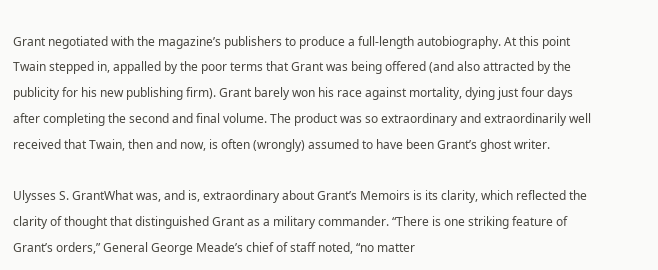Grant negotiated with the magazine’s publishers to produce a full-length autobiography. At this point Twain stepped in, appalled by the poor terms that Grant was being offered (and also attracted by the publicity for his new publishing firm). Grant barely won his race against mortality, dying just four days after completing the second and final volume. The product was so extraordinary and extraordinarily well received that Twain, then and now, is often (wrongly) assumed to have been Grant’s ghost writer.

Ulysses S. GrantWhat was, and is, extraordinary about Grant’s Memoirs is its clarity, which reflected the clarity of thought that distinguished Grant as a military commander. “There is one striking feature of Grant’s orders,” General George Meade’s chief of staff noted, “no matter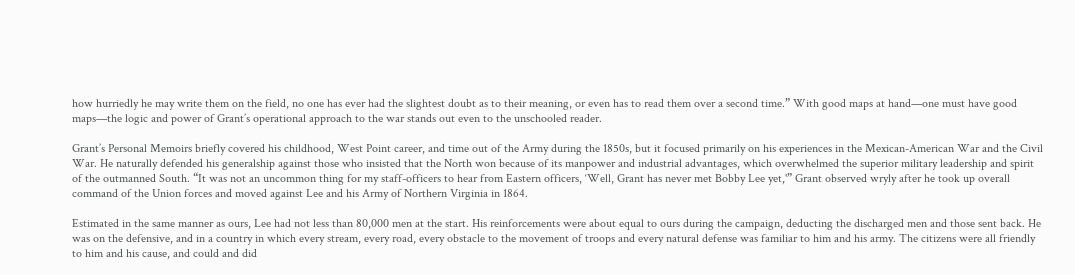how hurriedly he may write them on the field, no one has ever had the slightest doubt as to their meaning, or even has to read them over a second time.” With good maps at hand—one must have good maps—the logic and power of Grant’s operational approach to the war stands out even to the unschooled reader.

Grant’s Personal Memoirs briefly covered his childhood, West Point career, and time out of the Army during the 1850s, but it focused primarily on his experiences in the Mexican-American War and the Civil War. He naturally defended his generalship against those who insisted that the North won because of its manpower and industrial advantages, which overwhelmed the superior military leadership and spirit of the outmanned South. “It was not an uncommon thing for my staff-officers to hear from Eastern officers, ‘Well, Grant has never met Bobby Lee yet,'” Grant observed wryly after he took up overall command of the Union forces and moved against Lee and his Army of Northern Virginia in 1864.

Estimated in the same manner as ours, Lee had not less than 80,000 men at the start. His reinforcements were about equal to ours during the campaign, deducting the discharged men and those sent back. He was on the defensive, and in a country in which every stream, every road, every obstacle to the movement of troops and every natural defense was familiar to him and his army. The citizens were all friendly to him and his cause, and could and did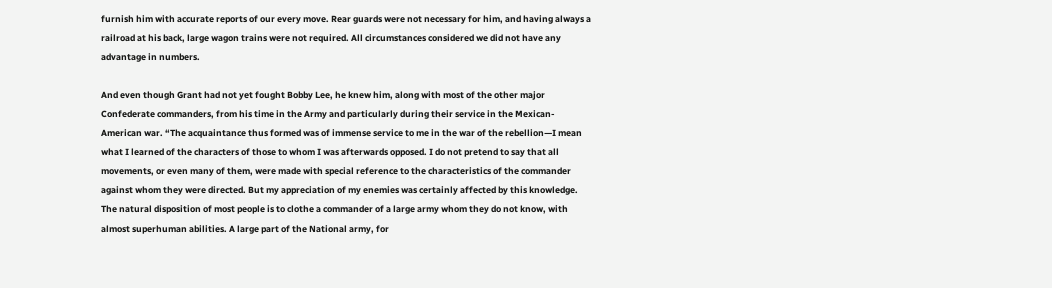furnish him with accurate reports of our every move. Rear guards were not necessary for him, and having always a railroad at his back, large wagon trains were not required. All circumstances considered we did not have any advantage in numbers.

And even though Grant had not yet fought Bobby Lee, he knew him, along with most of the other major Confederate commanders, from his time in the Army and particularly during their service in the Mexican-American war. “The acquaintance thus formed was of immense service to me in the war of the rebellion—I mean what I learned of the characters of those to whom I was afterwards opposed. I do not pretend to say that all movements, or even many of them, were made with special reference to the characteristics of the commander against whom they were directed. But my appreciation of my enemies was certainly affected by this knowledge. The natural disposition of most people is to clothe a commander of a large army whom they do not know, with almost superhuman abilities. A large part of the National army, for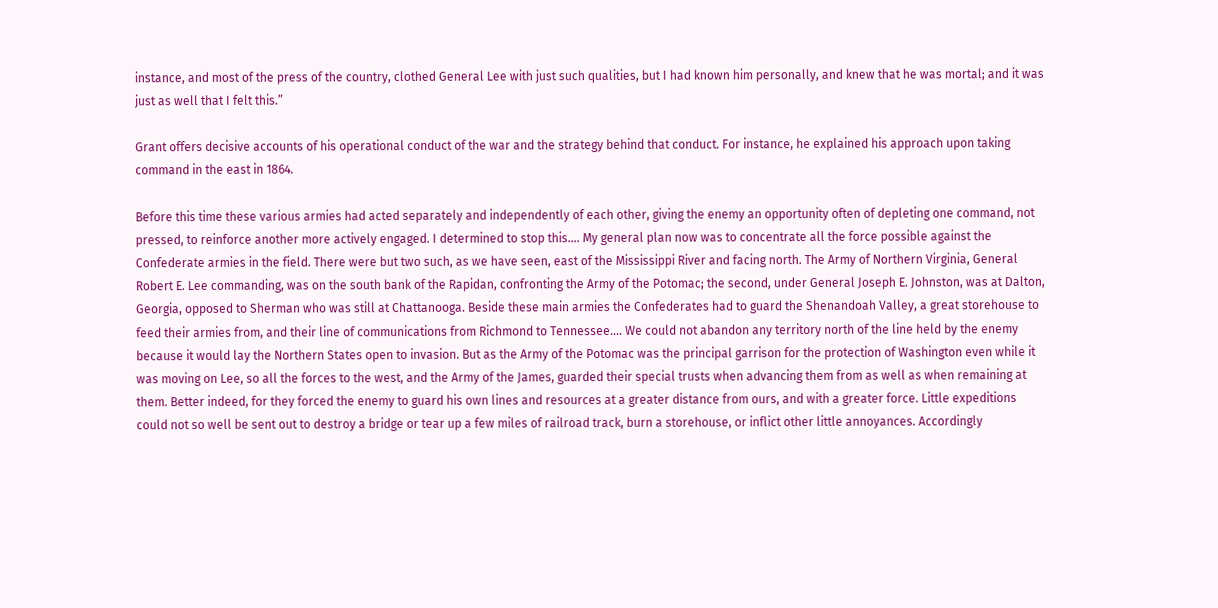instance, and most of the press of the country, clothed General Lee with just such qualities, but I had known him personally, and knew that he was mortal; and it was just as well that I felt this.”

Grant offers decisive accounts of his operational conduct of the war and the strategy behind that conduct. For instance, he explained his approach upon taking command in the east in 1864.

Before this time these various armies had acted separately and independently of each other, giving the enemy an opportunity often of depleting one command, not pressed, to reinforce another more actively engaged. I determined to stop this.… My general plan now was to concentrate all the force possible against the Confederate armies in the field. There were but two such, as we have seen, east of the Mississippi River and facing north. The Army of Northern Virginia, General Robert E. Lee commanding, was on the south bank of the Rapidan, confronting the Army of the Potomac; the second, under General Joseph E. Johnston, was at Dalton, Georgia, opposed to Sherman who was still at Chattanooga. Beside these main armies the Confederates had to guard the Shenandoah Valley, a great storehouse to feed their armies from, and their line of communications from Richmond to Tennessee.… We could not abandon any territory north of the line held by the enemy because it would lay the Northern States open to invasion. But as the Army of the Potomac was the principal garrison for the protection of Washington even while it was moving on Lee, so all the forces to the west, and the Army of the James, guarded their special trusts when advancing them from as well as when remaining at them. Better indeed, for they forced the enemy to guard his own lines and resources at a greater distance from ours, and with a greater force. Little expeditions could not so well be sent out to destroy a bridge or tear up a few miles of railroad track, burn a storehouse, or inflict other little annoyances. Accordingly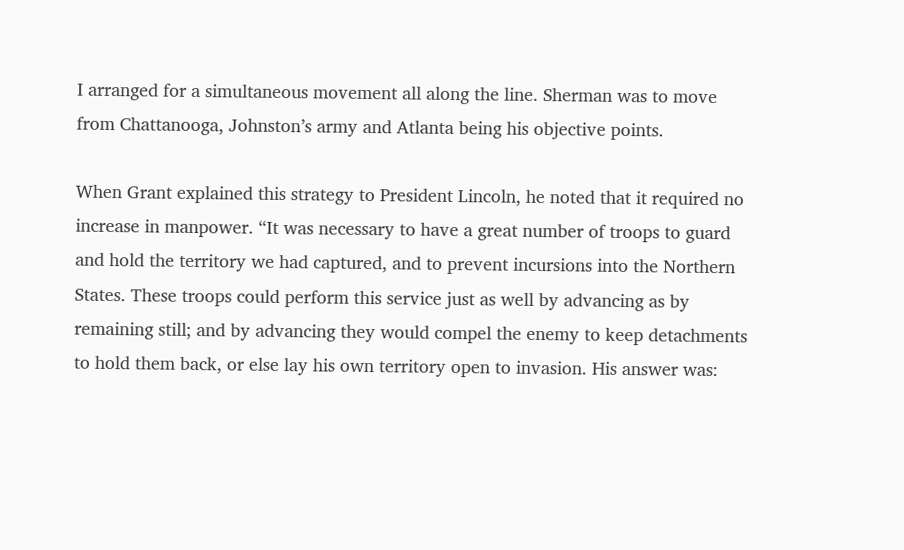I arranged for a simultaneous movement all along the line. Sherman was to move from Chattanooga, Johnston’s army and Atlanta being his objective points.

When Grant explained this strategy to President Lincoln, he noted that it required no increase in manpower. “It was necessary to have a great number of troops to guard and hold the territory we had captured, and to prevent incursions into the Northern States. These troops could perform this service just as well by advancing as by remaining still; and by advancing they would compel the enemy to keep detachments to hold them back, or else lay his own territory open to invasion. His answer was: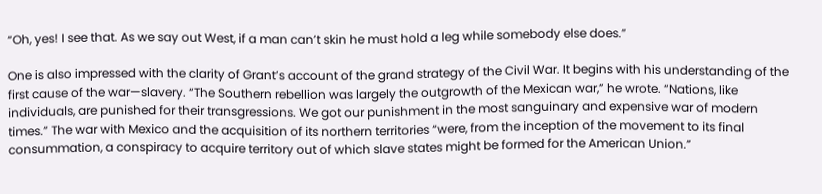“Oh, yes! I see that. As we say out West, if a man can’t skin he must hold a leg while somebody else does.”

One is also impressed with the clarity of Grant’s account of the grand strategy of the Civil War. It begins with his understanding of the first cause of the war—slavery. “The Southern rebellion was largely the outgrowth of the Mexican war,” he wrote. “Nations, like individuals, are punished for their transgressions. We got our punishment in the most sanguinary and expensive war of modern times.” The war with Mexico and the acquisition of its northern territories “were, from the inception of the movement to its final consummation, a conspiracy to acquire territory out of which slave states might be formed for the American Union.”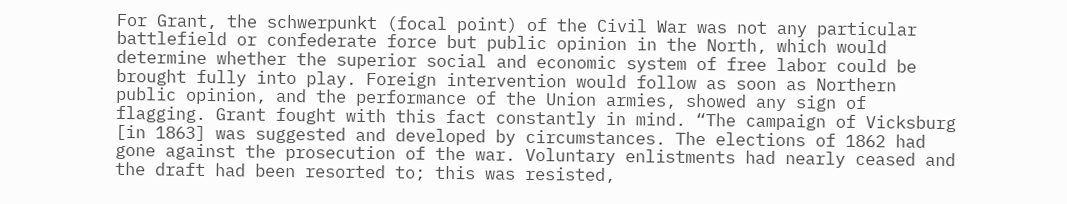For Grant, the schwerpunkt (focal point) of the Civil War was not any particular battlefield or confederate force but public opinion in the North, which would determine whether the superior social and economic system of free labor could be brought fully into play. Foreign intervention would follow as soon as Northern public opinion, and the performance of the Union armies, showed any sign of flagging. Grant fought with this fact constantly in mind. “The campaign of Vicksburg [in 1863] was suggested and developed by circumstances. The elections of 1862 had gone against the prosecution of the war. Voluntary enlistments had nearly ceased and the draft had been resorted to; this was resisted,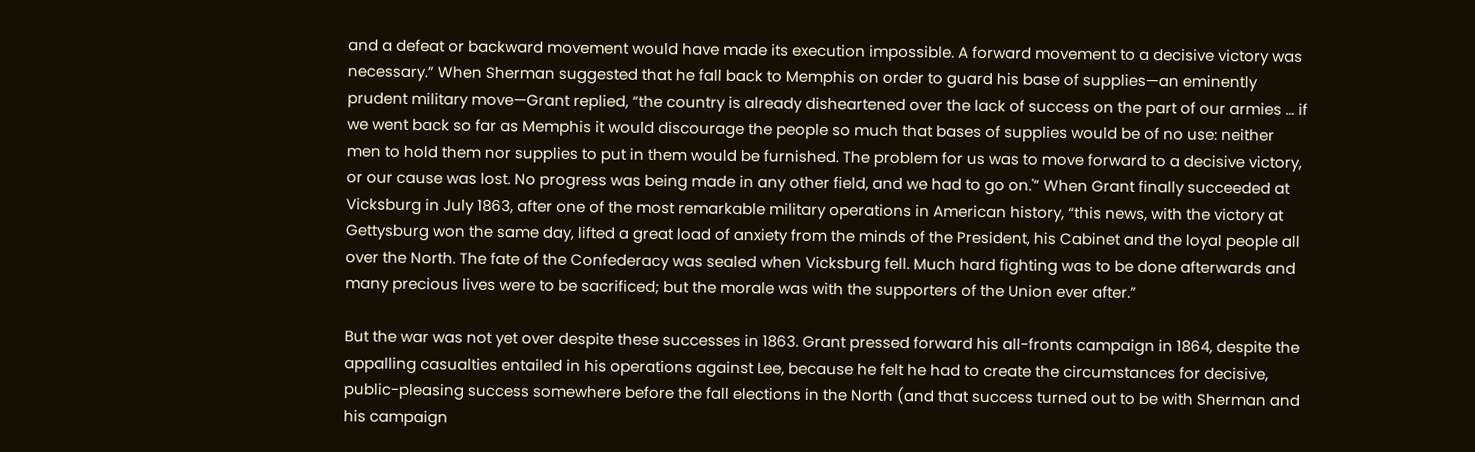and a defeat or backward movement would have made its execution impossible. A forward movement to a decisive victory was necessary.” When Sherman suggested that he fall back to Memphis on order to guard his base of supplies—an eminently prudent military move—Grant replied, “the country is already disheartened over the lack of success on the part of our armies … if we went back so far as Memphis it would discourage the people so much that bases of supplies would be of no use: neither men to hold them nor supplies to put in them would be furnished. The problem for us was to move forward to a decisive victory, or our cause was lost. No progress was being made in any other field, and we had to go on.'” When Grant finally succeeded at Vicksburg in July 1863, after one of the most remarkable military operations in American history, “this news, with the victory at Gettysburg won the same day, lifted a great load of anxiety from the minds of the President, his Cabinet and the loyal people all over the North. The fate of the Confederacy was sealed when Vicksburg fell. Much hard fighting was to be done afterwards and many precious lives were to be sacrificed; but the morale was with the supporters of the Union ever after.”

But the war was not yet over despite these successes in 1863. Grant pressed forward his all-fronts campaign in 1864, despite the appalling casualties entailed in his operations against Lee, because he felt he had to create the circumstances for decisive, public-pleasing success somewhere before the fall elections in the North (and that success turned out to be with Sherman and his campaign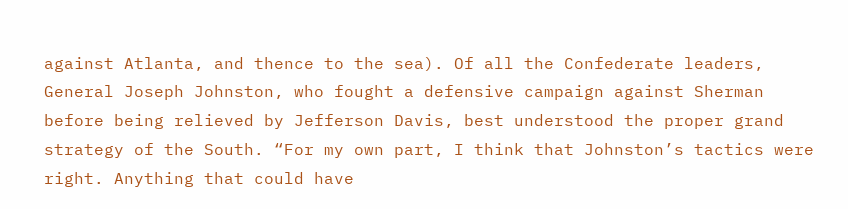against Atlanta, and thence to the sea). Of all the Confederate leaders, General Joseph Johnston, who fought a defensive campaign against Sherman before being relieved by Jefferson Davis, best understood the proper grand strategy of the South. “For my own part, I think that Johnston’s tactics were right. Anything that could have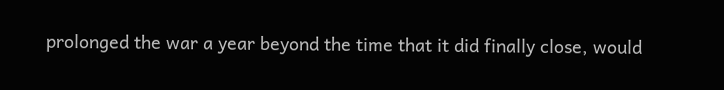prolonged the war a year beyond the time that it did finally close, would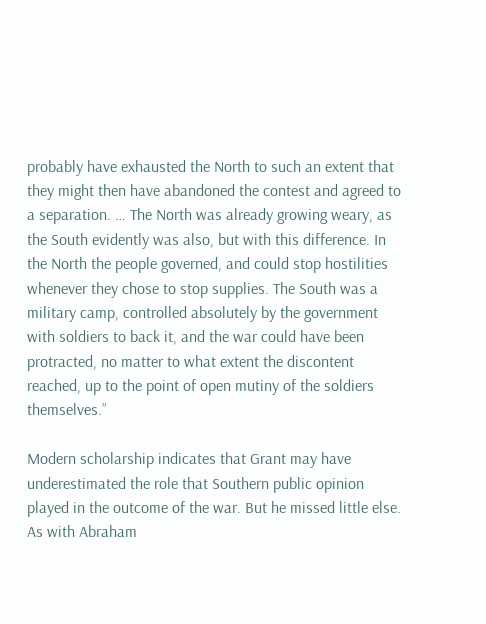probably have exhausted the North to such an extent that they might then have abandoned the contest and agreed to a separation. … The North was already growing weary, as the South evidently was also, but with this difference. In the North the people governed, and could stop hostilities whenever they chose to stop supplies. The South was a military camp, controlled absolutely by the government with soldiers to back it, and the war could have been protracted, no matter to what extent the discontent reached, up to the point of open mutiny of the soldiers themselves.”

Modern scholarship indicates that Grant may have underestimated the role that Southern public opinion played in the outcome of the war. But he missed little else. As with Abraham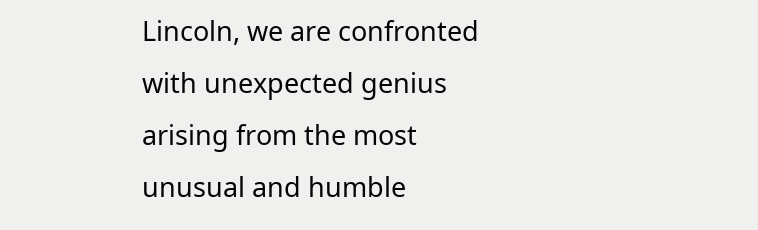Lincoln, we are confronted with unexpected genius arising from the most unusual and humble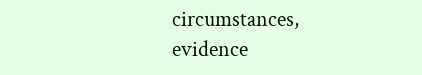circumstances, evidence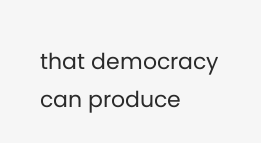that democracy can produce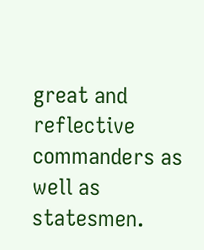great and reflective commanders as well as statesmen.